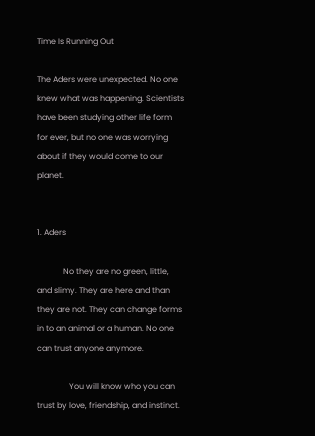Time Is Running Out

The Aders were unexpected. No one knew what was happening. Scientists have been studying other life form for ever, but no one was worrying about if they would come to our planet.


1. Aders

             No they are no green, little, and slimy. They are here and than they are not. They can change forms in to an animal or a human. No one can trust anyone anymore.

                You will know who you can trust by love, friendship, and instinct.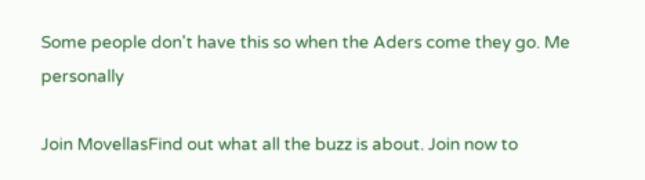Some people don't have this so when the Aders come they go. Me personally

Join MovellasFind out what all the buzz is about. Join now to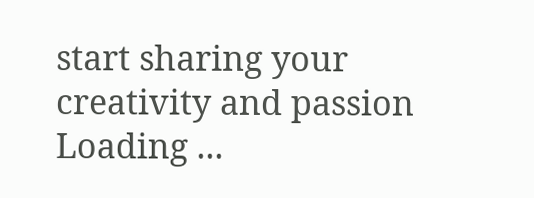start sharing your creativity and passion
Loading ...